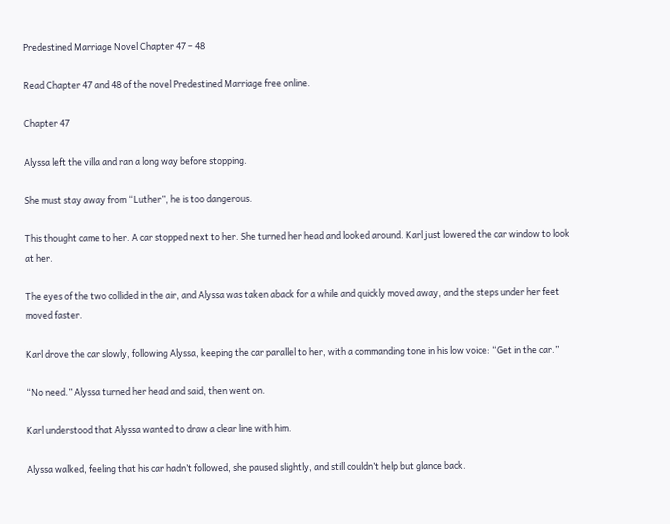Predestined Marriage Novel Chapter 47 – 48

Read Chapter 47 and 48 of the novel Predestined Marriage free online.

Chapter 47

Alyssa left the villa and ran a long way before stopping.

She must stay away from “Luther”, he is too dangerous.

This thought came to her. A car stopped next to her. She turned her head and looked around. Karl just lowered the car window to look at her.

The eyes of the two collided in the air, and Alyssa was taken aback for a while and quickly moved away, and the steps under her feet moved faster.

Karl drove the car slowly, following Alyssa, keeping the car parallel to her, with a commanding tone in his low voice: “Get in the car.”

“No need.” Alyssa turned her head and said, then went on.

Karl understood that Alyssa wanted to draw a clear line with him.

Alyssa walked, feeling that his car hadn’t followed, she paused slightly, and still couldn’t help but glance back.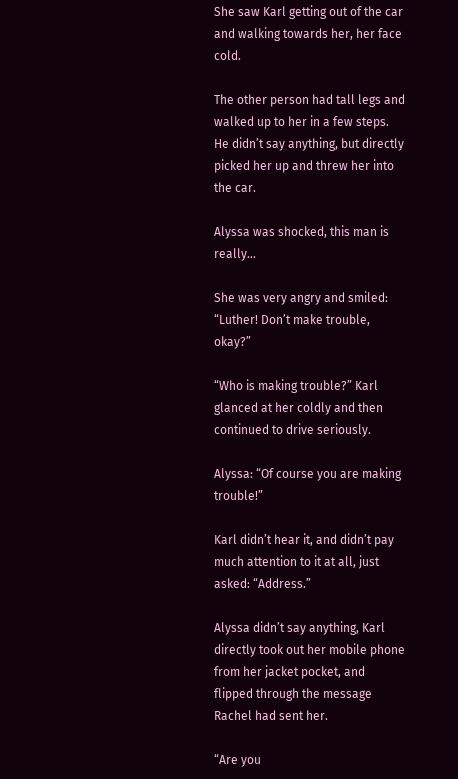She saw Karl getting out of the car and walking towards her, her face cold.

The other person had tall legs and walked up to her in a few steps. He didn’t say anything, but directly picked her up and threw her into the car.

Alyssa was shocked, this man is really…

She was very angry and smiled: “Luther! Don’t make trouble, okay?”

“Who is making trouble?” Karl glanced at her coldly and then continued to drive seriously.

Alyssa: “Of course you are making trouble!”

Karl didn’t hear it, and didn’t pay much attention to it at all, just asked: “Address.”

Alyssa didn’t say anything, Karl directly took out her mobile phone from her jacket pocket, and flipped through the message Rachel had sent her.

“Are you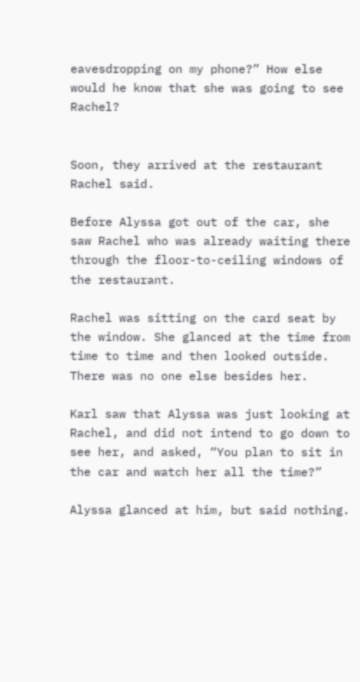eavesdropping on my phone?” How else would he know that she was going to see Rachel?


Soon, they arrived at the restaurant Rachel said.

Before Alyssa got out of the car, she saw Rachel who was already waiting there through the floor-to-ceiling windows of the restaurant.

Rachel was sitting on the card seat by the window. She glanced at the time from time to time and then looked outside. There was no one else besides her.

Karl saw that Alyssa was just looking at Rachel, and did not intend to go down to see her, and asked, “You plan to sit in the car and watch her all the time?”

Alyssa glanced at him, but said nothing.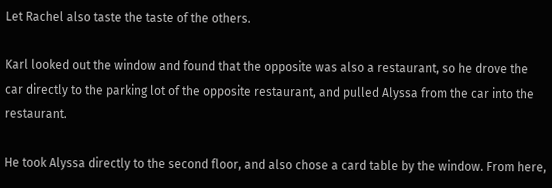Let Rachel also taste the taste of the others.

Karl looked out the window and found that the opposite was also a restaurant, so he drove the car directly to the parking lot of the opposite restaurant, and pulled Alyssa from the car into the restaurant.

He took Alyssa directly to the second floor, and also chose a card table by the window. From here,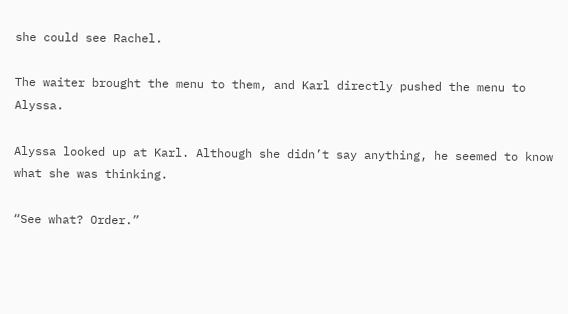she could see Rachel.

The waiter brought the menu to them, and Karl directly pushed the menu to Alyssa.

Alyssa looked up at Karl. Although she didn’t say anything, he seemed to know what she was thinking.

“See what? Order.”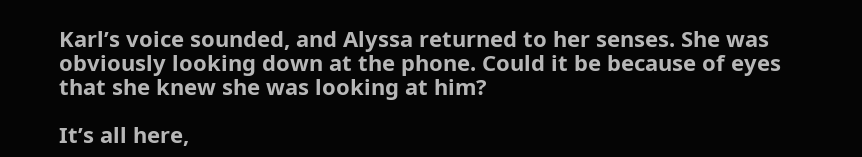Karl’s voice sounded, and Alyssa returned to her senses. She was obviously looking down at the phone. Could it be because of eyes that she knew she was looking at him?

It’s all here,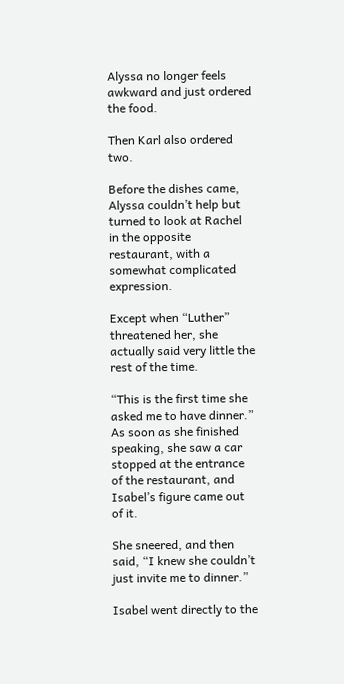Alyssa no longer feels awkward and just ordered the food.

Then Karl also ordered two.

Before the dishes came, Alyssa couldn’t help but turned to look at Rachel in the opposite restaurant, with a somewhat complicated expression.

Except when “Luther” threatened her, she actually said very little the rest of the time.

“This is the first time she asked me to have dinner.” As soon as she finished speaking, she saw a car stopped at the entrance of the restaurant, and Isabel’s figure came out of it.

She sneered, and then said, “I knew she couldn’t just invite me to dinner.”

Isabel went directly to the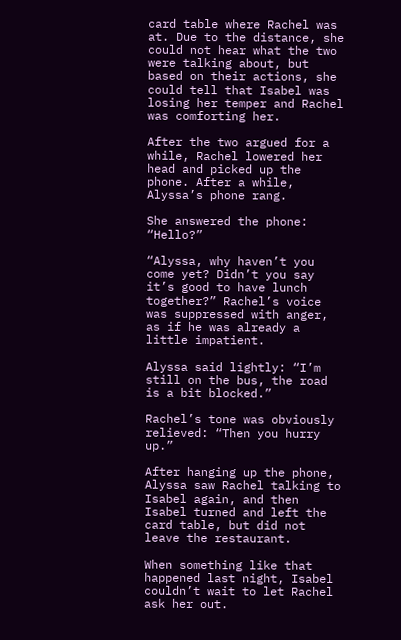card table where Rachel was at. Due to the distance, she could not hear what the two were talking about, but based on their actions, she could tell that Isabel was losing her temper and Rachel was comforting her.

After the two argued for a while, Rachel lowered her head and picked up the phone. After a while, Alyssa’s phone rang.

She answered the phone: “Hello?”

“Alyssa, why haven’t you come yet? Didn’t you say it’s good to have lunch together?” Rachel’s voice was suppressed with anger, as if he was already a little impatient.

Alyssa said lightly: “I’m still on the bus, the road is a bit blocked.”

Rachel’s tone was obviously relieved: “Then you hurry up.”

After hanging up the phone, Alyssa saw Rachel talking to Isabel again, and then Isabel turned and left the card table, but did not leave the restaurant.

When something like that happened last night, Isabel couldn’t wait to let Rachel ask her out.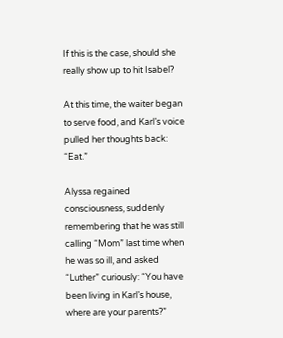If this is the case, should she really show up to hit Isabel?

At this time, the waiter began to serve food, and Karl’s voice pulled her thoughts back: “Eat.”

Alyssa regained consciousness, suddenly remembering that he was still calling “Mom” last time when he was so ill, and asked “Luther” curiously: “You have been living in Karl’s house, where are your parents?”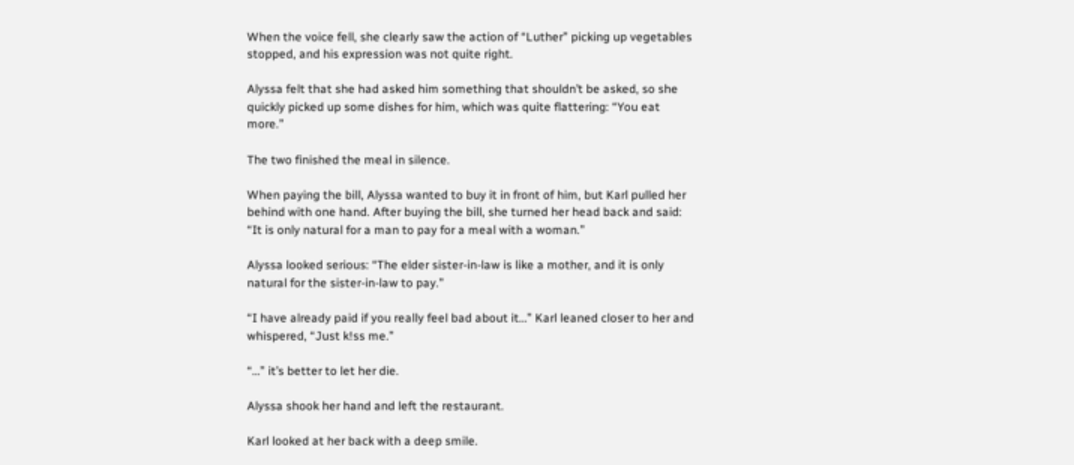When the voice fell, she clearly saw the action of “Luther” picking up vegetables stopped, and his expression was not quite right.

Alyssa felt that she had asked him something that shouldn’t be asked, so she quickly picked up some dishes for him, which was quite flattering: “You eat more.”

The two finished the meal in silence.

When paying the bill, Alyssa wanted to buy it in front of him, but Karl pulled her behind with one hand. After buying the bill, she turned her head back and said: “It is only natural for a man to pay for a meal with a woman.”

Alyssa looked serious: “The elder sister-in-law is like a mother, and it is only natural for the sister-in-law to pay.”

“I have already paid if you really feel bad about it…” Karl leaned closer to her and whispered, “Just k!ss me.”

“…” it’s better to let her die.

Alyssa shook her hand and left the restaurant.

Karl looked at her back with a deep smile.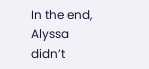In the end, Alyssa didn’t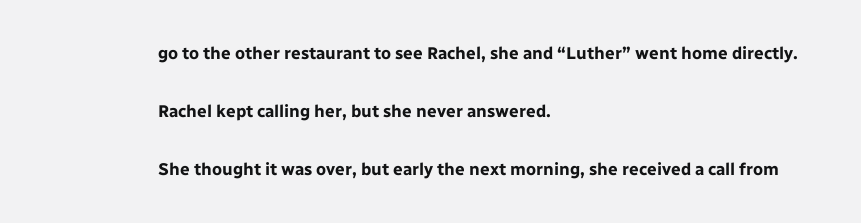go to the other restaurant to see Rachel, she and “Luther” went home directly.

Rachel kept calling her, but she never answered.

She thought it was over, but early the next morning, she received a call from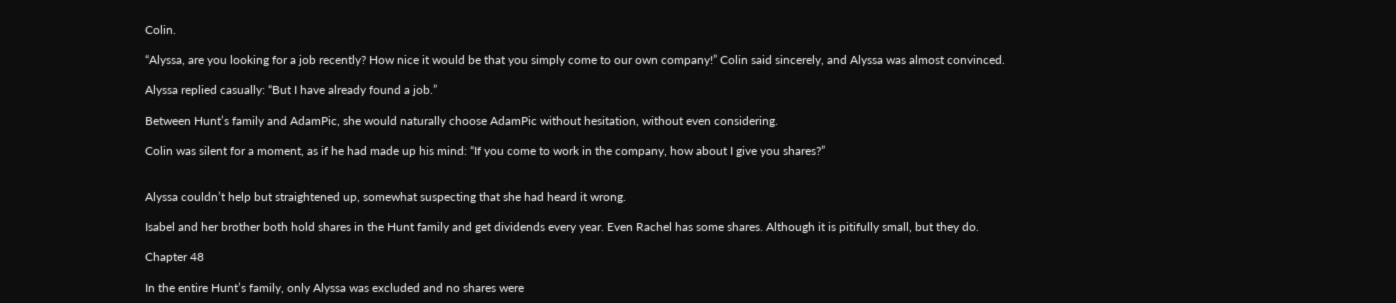Colin.

“Alyssa, are you looking for a job recently? How nice it would be that you simply come to our own company!” Colin said sincerely, and Alyssa was almost convinced.

Alyssa replied casually: “But I have already found a job.”

Between Hunt’s family and AdamPic, she would naturally choose AdamPic without hesitation, without even considering.

Colin was silent for a moment, as if he had made up his mind: “If you come to work in the company, how about I give you shares?”


Alyssa couldn’t help but straightened up, somewhat suspecting that she had heard it wrong.

Isabel and her brother both hold shares in the Hunt family and get dividends every year. Even Rachel has some shares. Although it is pitifully small, but they do.

Chapter 48

In the entire Hunt’s family, only Alyssa was excluded and no shares were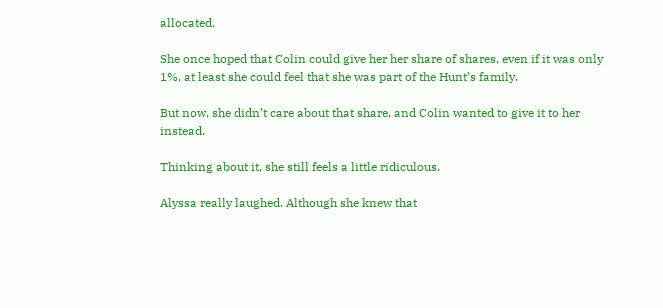allocated.

She once hoped that Colin could give her her share of shares, even if it was only 1%, at least she could feel that she was part of the Hunt’s family.

But now, she didn’t care about that share, and Colin wanted to give it to her instead.

Thinking about it, she still feels a little ridiculous.

Alyssa really laughed. Although she knew that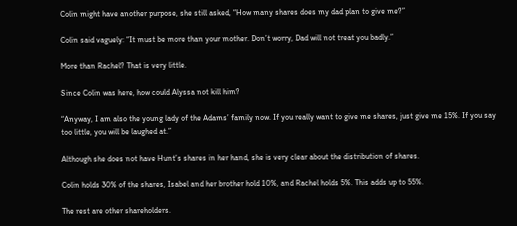Colin might have another purpose, she still asked, “How many shares does my dad plan to give me?”

Colin said vaguely: “It must be more than your mother. Don’t worry, Dad will not treat you badly.”

More than Rachel? That is very little.

Since Colin was here, how could Alyssa not kill him?

“Anyway, I am also the young lady of the Adams’ family now. If you really want to give me shares, just give me 15%. If you say too little, you will be laughed at.”

Although she does not have Hunt’s shares in her hand, she is very clear about the distribution of shares.

Colin holds 30% of the shares, Isabel and her brother hold 10%, and Rachel holds 5%. This adds up to 55%.

The rest are other shareholders.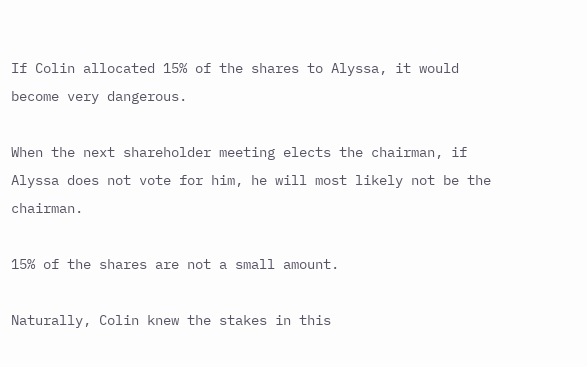If Colin allocated 15% of the shares to Alyssa, it would become very dangerous.

When the next shareholder meeting elects the chairman, if Alyssa does not vote for him, he will most likely not be the chairman.

15% of the shares are not a small amount.

Naturally, Colin knew the stakes in this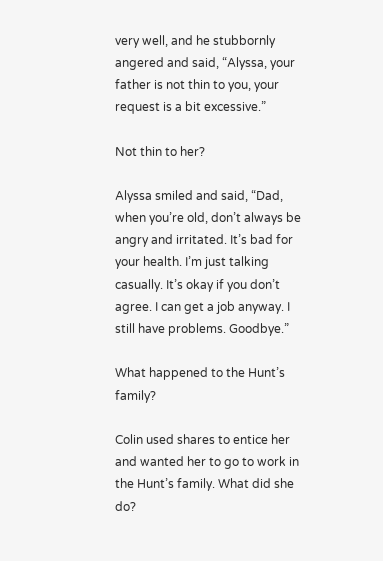very well, and he stubbornly angered and said, “Alyssa, your father is not thin to you, your request is a bit excessive.”

Not thin to her?

Alyssa smiled and said, “Dad, when you’re old, don’t always be angry and irritated. It’s bad for your health. I’m just talking casually. It’s okay if you don’t agree. I can get a job anyway. I still have problems. Goodbye.”

What happened to the Hunt’s family?

Colin used shares to entice her and wanted her to go to work in the Hunt’s family. What did she do?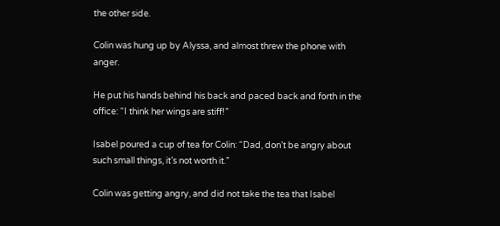the other side.

Colin was hung up by Alyssa, and almost threw the phone with anger.

He put his hands behind his back and paced back and forth in the office: “I think her wings are stiff!”

Isabel poured a cup of tea for Colin: “Dad, don’t be angry about such small things, it’s not worth it.”

Colin was getting angry, and did not take the tea that Isabel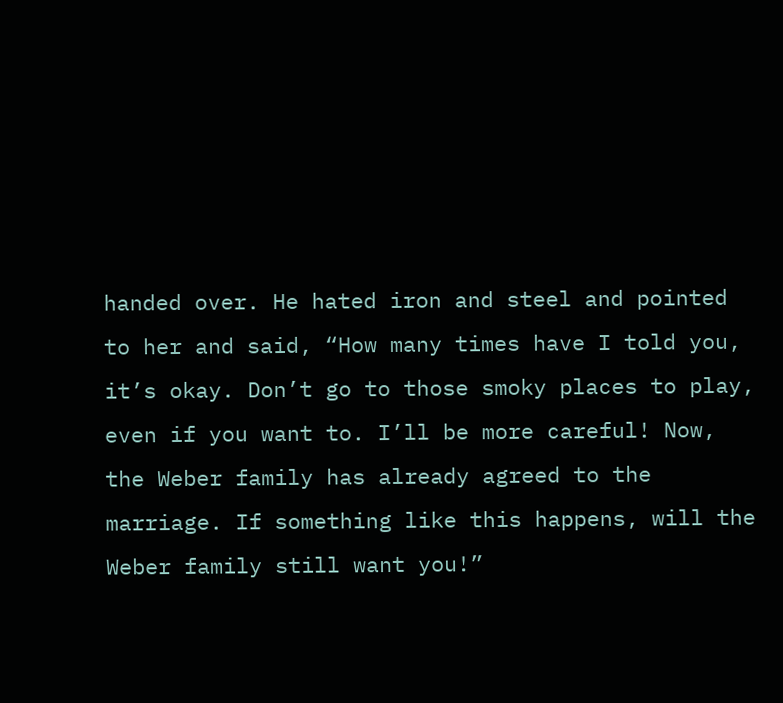handed over. He hated iron and steel and pointed to her and said, “How many times have I told you, it’s okay. Don’t go to those smoky places to play, even if you want to. I’ll be more careful! Now, the Weber family has already agreed to the marriage. If something like this happens, will the Weber family still want you!”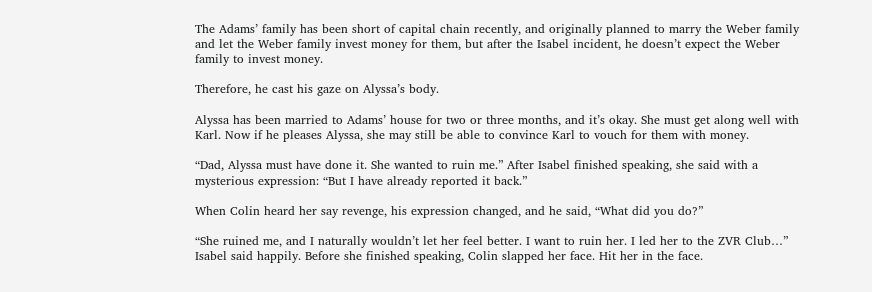The Adams’ family has been short of capital chain recently, and originally planned to marry the Weber family and let the Weber family invest money for them, but after the Isabel incident, he doesn’t expect the Weber family to invest money.

Therefore, he cast his gaze on Alyssa’s body.

Alyssa has been married to Adams’ house for two or three months, and it’s okay. She must get along well with Karl. Now if he pleases Alyssa, she may still be able to convince Karl to vouch for them with money.

“Dad, Alyssa must have done it. She wanted to ruin me.” After Isabel finished speaking, she said with a mysterious expression: “But I have already reported it back.”

When Colin heard her say revenge, his expression changed, and he said, “What did you do?”

“She ruined me, and I naturally wouldn’t let her feel better. I want to ruin her. I led her to the ZVR Club…” Isabel said happily. Before she finished speaking, Colin slapped her face. Hit her in the face.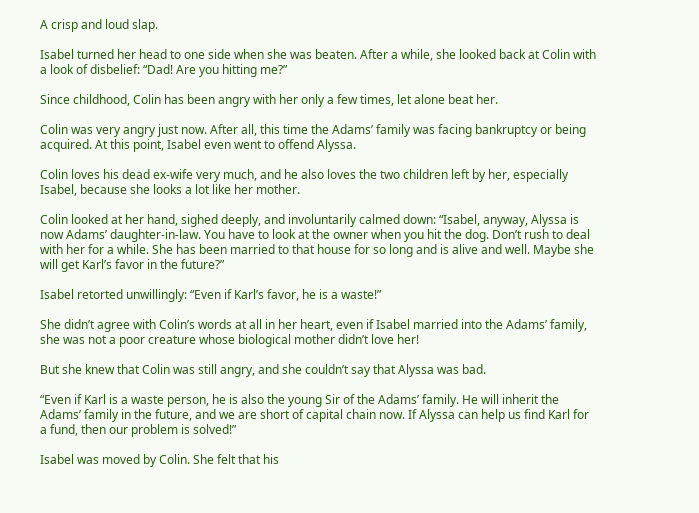A crisp and loud slap.

Isabel turned her head to one side when she was beaten. After a while, she looked back at Colin with a look of disbelief: “Dad! Are you hitting me?”

Since childhood, Colin has been angry with her only a few times, let alone beat her.

Colin was very angry just now. After all, this time the Adams’ family was facing bankruptcy or being acquired. At this point, Isabel even went to offend Alyssa.

Colin loves his dead ex-wife very much, and he also loves the two children left by her, especially Isabel, because she looks a lot like her mother.

Colin looked at her hand, sighed deeply, and involuntarily calmed down: “Isabel, anyway, Alyssa is now Adams’ daughter-in-law. You have to look at the owner when you hit the dog. Don’t rush to deal with her for a while. She has been married to that house for so long and is alive and well. Maybe she will get Karl’s favor in the future?”

Isabel retorted unwillingly: “Even if Karl’s favor, he is a waste!”

She didn’t agree with Colin’s words at all in her heart, even if Isabel married into the Adams’ family, she was not a poor creature whose biological mother didn’t love her!

But she knew that Colin was still angry, and she couldn’t say that Alyssa was bad.

“Even if Karl is a waste person, he is also the young Sir of the Adams’ family. He will inherit the Adams’ family in the future, and we are short of capital chain now. If Alyssa can help us find Karl for a fund, then our problem is solved!”

Isabel was moved by Colin. She felt that his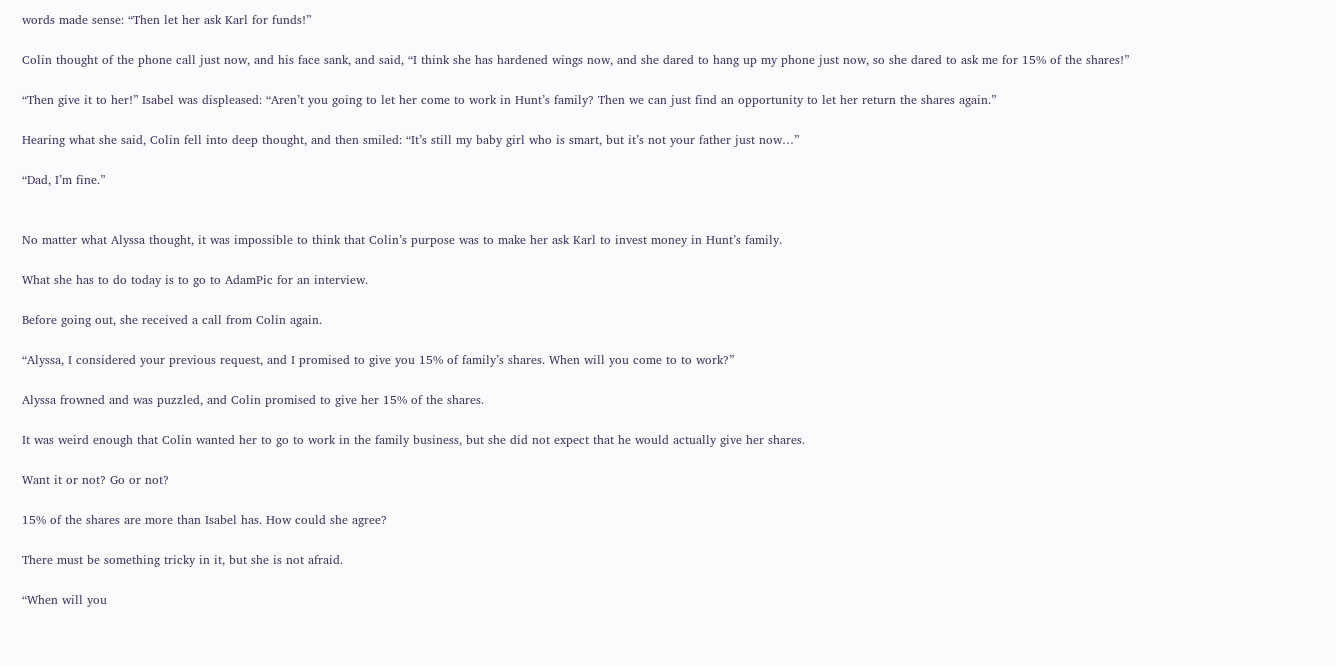words made sense: “Then let her ask Karl for funds!”

Colin thought of the phone call just now, and his face sank, and said, “I think she has hardened wings now, and she dared to hang up my phone just now, so she dared to ask me for 15% of the shares!”

“Then give it to her!” Isabel was displeased: “Aren’t you going to let her come to work in Hunt’s family? Then we can just find an opportunity to let her return the shares again.”

Hearing what she said, Colin fell into deep thought, and then smiled: “It’s still my baby girl who is smart, but it’s not your father just now…”

“Dad, I’m fine.”


No matter what Alyssa thought, it was impossible to think that Colin’s purpose was to make her ask Karl to invest money in Hunt’s family.

What she has to do today is to go to AdamPic for an interview.

Before going out, she received a call from Colin again.

“Alyssa, I considered your previous request, and I promised to give you 15% of family’s shares. When will you come to to work?”

Alyssa frowned and was puzzled, and Colin promised to give her 15% of the shares.

It was weird enough that Colin wanted her to go to work in the family business, but she did not expect that he would actually give her shares.

Want it or not? Go or not?

15% of the shares are more than Isabel has. How could she agree?

There must be something tricky in it, but she is not afraid.

“When will you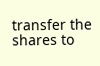transfer the shares to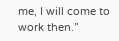me, I will come to work then.”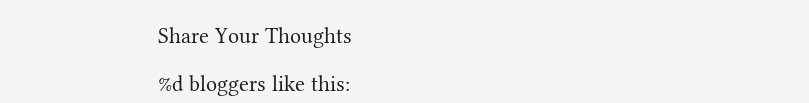Share Your Thoughts

%d bloggers like this: